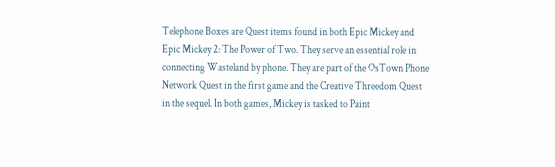Telephone Boxes are Quest items found in both Epic Mickey and Epic Mickey 2: The Power of Two. They serve an essential role in connecting Wasteland by phone. They are part of the OsTown Phone Network Quest in the first game and the Creative Threedom Quest in the sequel. In both games, Mickey is tasked to Paint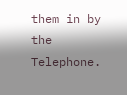them in by the Telephone.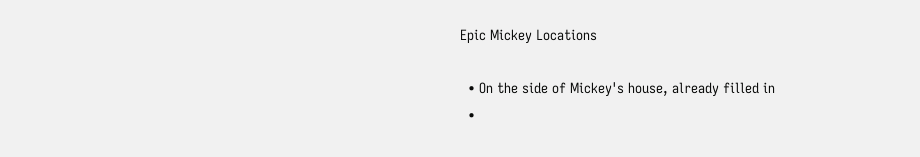Epic Mickey Locations

  • On the side of Mickey's house, already filled in
  •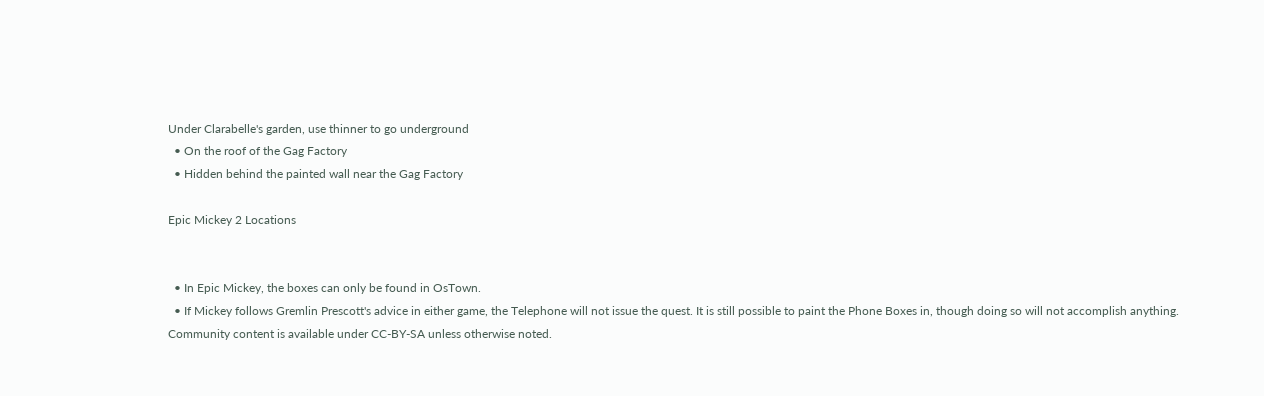Under Clarabelle's garden, use thinner to go underground
  • On the roof of the Gag Factory
  • Hidden behind the painted wall near the Gag Factory

Epic Mickey 2 Locations


  • In Epic Mickey, the boxes can only be found in OsTown.
  • If Mickey follows Gremlin Prescott's advice in either game, the Telephone will not issue the quest. It is still possible to paint the Phone Boxes in, though doing so will not accomplish anything.
Community content is available under CC-BY-SA unless otherwise noted.